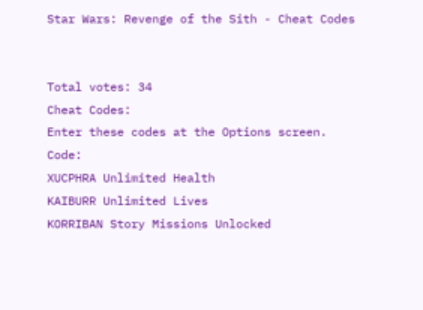Star Wars: Revenge of the Sith - Cheat Codes


Total votes: 34
Cheat Codes:
Enter these codes at the Options screen. Code:
XUCPHRA Unlimited Health
KAIBURR Unlimited Lives
KORRIBAN Story Missions Unlocked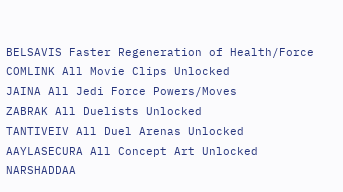BELSAVIS Faster Regeneration of Health/Force
COMLINK All Movie Clips Unlocked
JAINA All Jedi Force Powers/Moves
ZABRAK All Duelists Unlocked
TANTIVEIV All Duel Arenas Unlocked
AAYLASECURA All Concept Art Unlocked
NARSHADDAA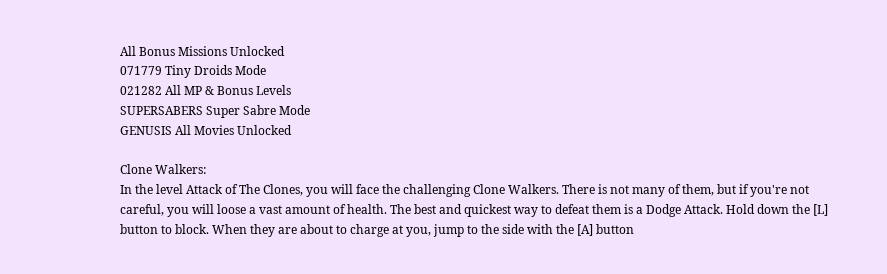All Bonus Missions Unlocked
071779 Tiny Droids Mode
021282 All MP & Bonus Levels
SUPERSABERS Super Sabre Mode
GENUSIS All Movies Unlocked

Clone Walkers:
In the level Attack of The Clones, you will face the challenging Clone Walkers. There is not many of them, but if you're not careful, you will loose a vast amount of health. The best and quickest way to defeat them is a Dodge Attack. Hold down the [L] button to block. When they are about to charge at you, jump to the side with the [A] button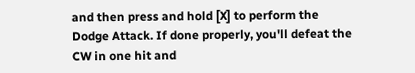and then press and hold [X] to perform the Dodge Attack. If done properly, you'll defeat the CW in one hit and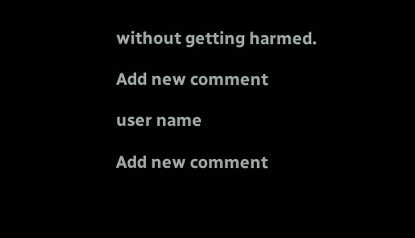without getting harmed.

Add new comment

user name

Add new comment